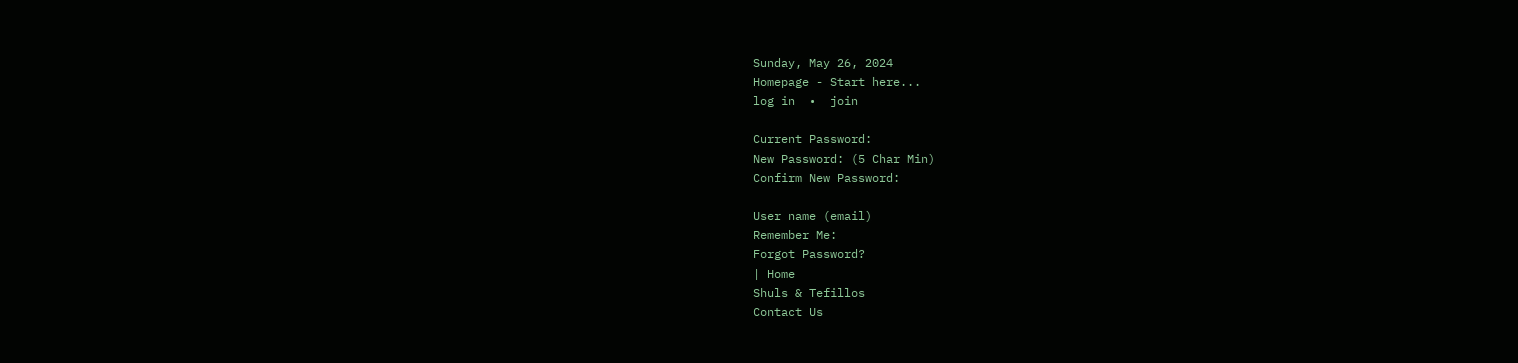Sunday, May 26, 2024
Homepage - Start here...
log in  •  join

Current Password:
New Password: (5 Char Min)
Confirm New Password:

User name (email)
Remember Me:
Forgot Password?
| Home
Shuls & Tefillos
Contact Us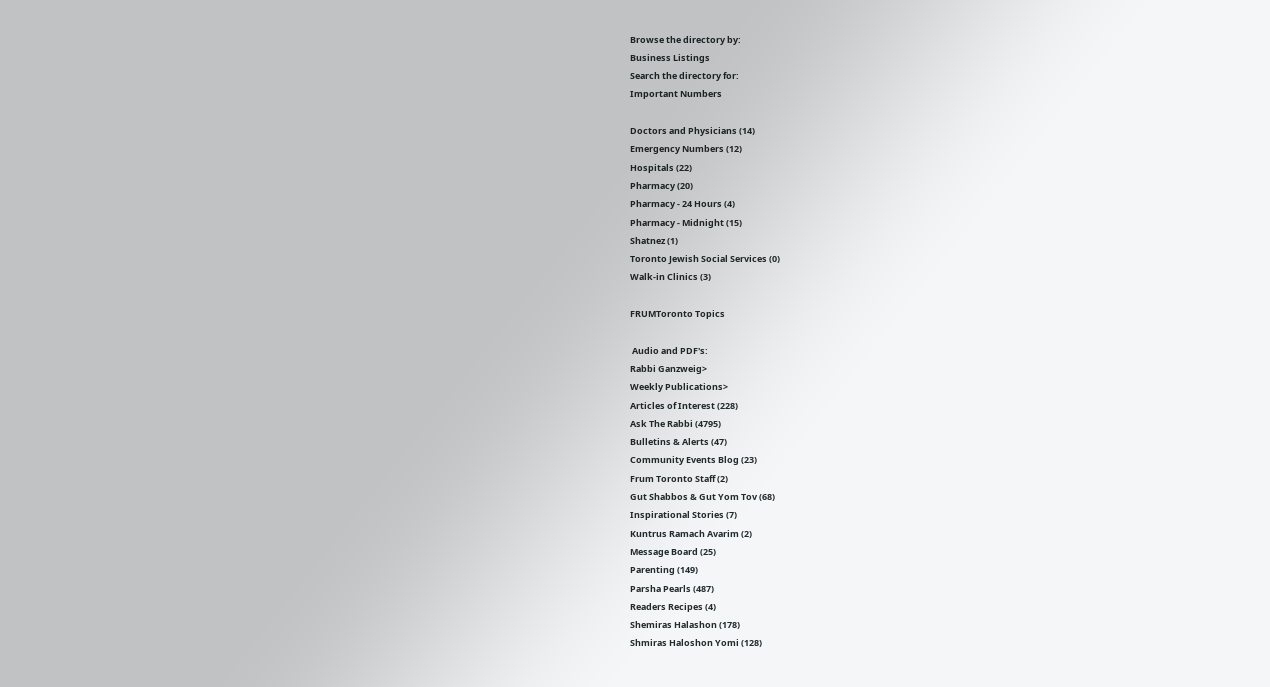Browse the directory by:
Business Listings
Search the directory for:
Important Numbers

Doctors and Physicians (14)
Emergency Numbers (12)
Hospitals (22)
Pharmacy (20)
Pharmacy - 24 Hours (4)
Pharmacy - Midnight (15)
Shatnez (1)
Toronto Jewish Social Services (0)
Walk-in Clinics (3)

FRUMToronto Topics

 Audio and PDF's:
Rabbi Ganzweig>
Weekly Publications>
Articles of Interest (228)
Ask The Rabbi (4795)
Bulletins & Alerts (47)
Community Events Blog (23)
Frum Toronto Staff (2)
Gut Shabbos & Gut Yom Tov (68)
Inspirational Stories (7)
Kuntrus Ramach Avarim (2)
Message Board (25)
Parenting (149)
Parsha Pearls (487)
Readers Recipes (4)
Shemiras Halashon (178)
Shmiras Haloshon Yomi (128)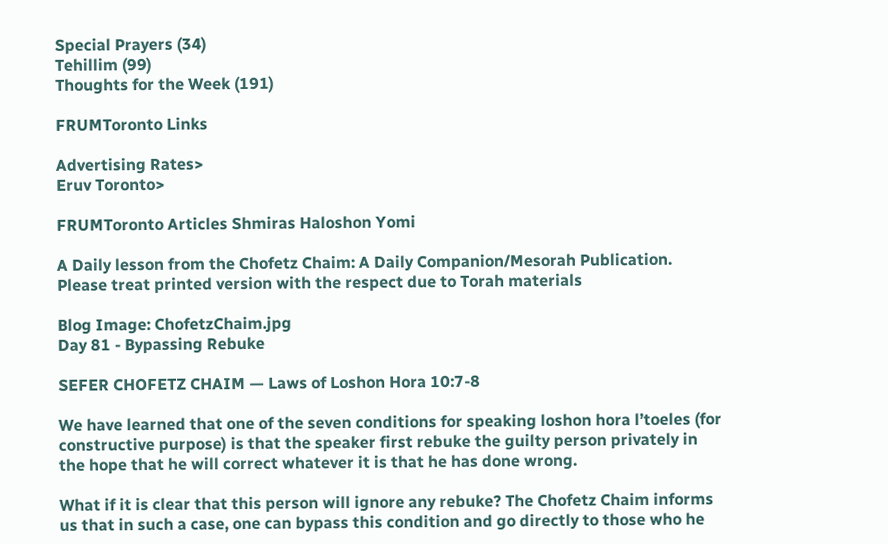Special Prayers (34)
Tehillim (99)
Thoughts for the Week (191)

FRUMToronto Links

Advertising Rates>
Eruv Toronto>

FRUMToronto Articles Shmiras Haloshon Yomi

A Daily lesson from the Chofetz Chaim: A Daily Companion/Mesorah Publication.
Please treat printed version with the respect due to Torah materials

Blog Image: ChofetzChaim.jpg
Day 81 - Bypassing Rebuke

SEFER CHOFETZ CHAIM — Laws of Loshon Hora 10:7-8

We have learned that one of the seven conditions for speaking loshon hora l’toeles (for constructive purpose) is that the speaker first rebuke the guilty person privately in the hope that he will correct whatever it is that he has done wrong.

What if it is clear that this person will ignore any rebuke? The Chofetz Chaim informs us that in such a case, one can bypass this condition and go directly to those who he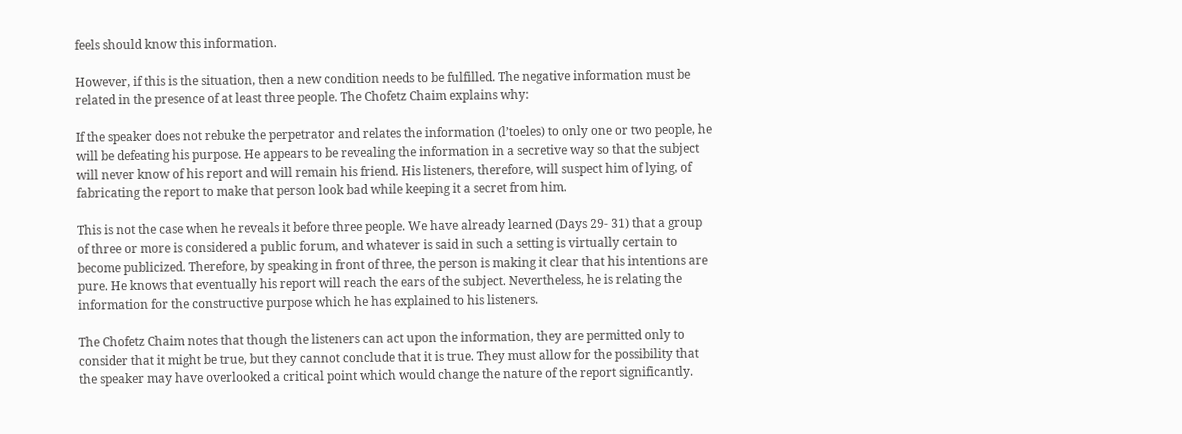feels should know this information.

However, if this is the situation, then a new condition needs to be fulfilled. The negative information must be related in the presence of at least three people. The Chofetz Chaim explains why:

If the speaker does not rebuke the perpetrator and relates the information (l’toeles) to only one or two people, he will be defeating his purpose. He appears to be revealing the information in a secretive way so that the subject will never know of his report and will remain his friend. His listeners, therefore, will suspect him of lying, of fabricating the report to make that person look bad while keeping it a secret from him.

This is not the case when he reveals it before three people. We have already learned (Days 29- 31) that a group of three or more is considered a public forum, and whatever is said in such a setting is virtually certain to become publicized. Therefore, by speaking in front of three, the person is making it clear that his intentions are pure. He knows that eventually his report will reach the ears of the subject. Nevertheless, he is relating the information for the constructive purpose which he has explained to his listeners.

The Chofetz Chaim notes that though the listeners can act upon the information, they are permitted only to consider that it might be true, but they cannot conclude that it is true. They must allow for the possibility that the speaker may have overlooked a critical point which would change the nature of the report significantly.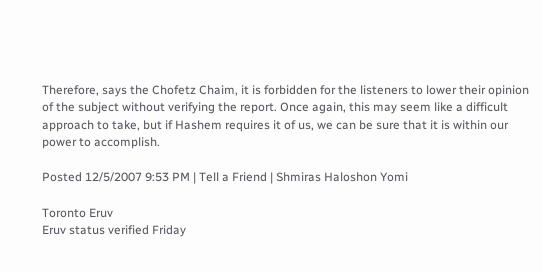Therefore, says the Chofetz Chaim, it is forbidden for the listeners to lower their opinion of the subject without verifying the report. Once again, this may seem like a difficult approach to take, but if Hashem requires it of us, we can be sure that it is within our power to accomplish.

Posted 12/5/2007 9:53 PM | Tell a Friend | Shmiras Haloshon Yomi

Toronto Eruv
Eruv status verified Friday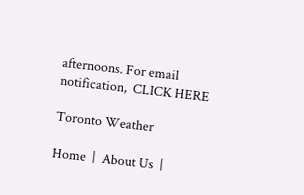afternoons. For email notification,  CLICK HERE

Toronto Weather

Home  |  About Us  |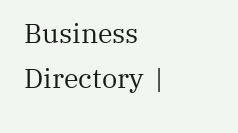Business Directory  |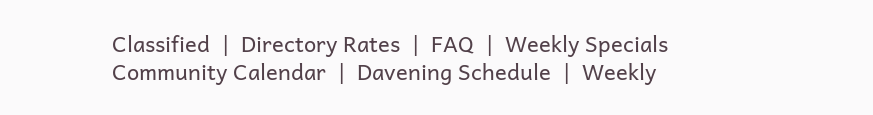Classified  |  Directory Rates  |  FAQ  |  Weekly Specials
Community Calendar  |  Davening Schedule  |  Weekly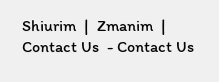Shiurim  |  Zmanim  |  Contact Us  - Contact Us